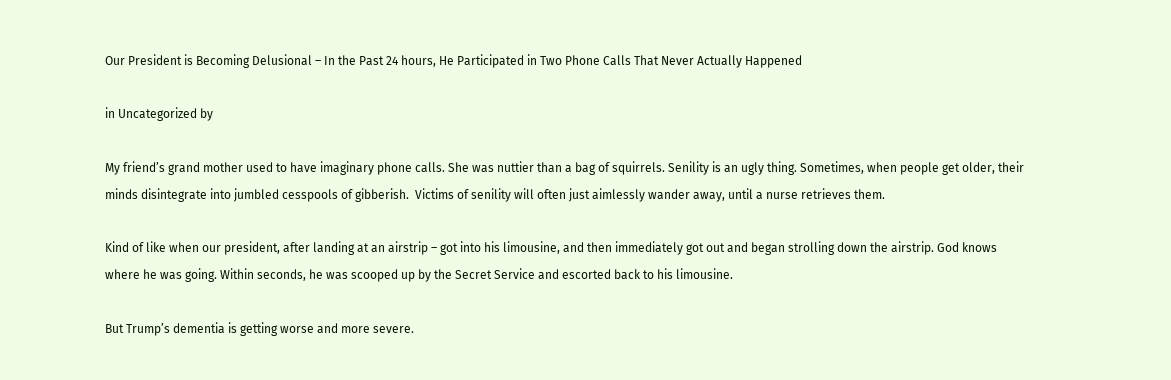Our President is Becoming Delusional – In the Past 24 hours, He Participated in Two Phone Calls That Never Actually Happened

in Uncategorized by

My friend’s grand mother used to have imaginary phone calls. She was nuttier than a bag of squirrels. Senility is an ugly thing. Sometimes, when people get older, their minds disintegrate into jumbled cesspools of gibberish.  Victims of senility will often just aimlessly wander away, until a nurse retrieves them.

Kind of like when our president, after landing at an airstrip – got into his limousine, and then immediately got out and began strolling down the airstrip. God knows where he was going. Within seconds, he was scooped up by the Secret Service and escorted back to his limousine.

But Trump’s dementia is getting worse and more severe.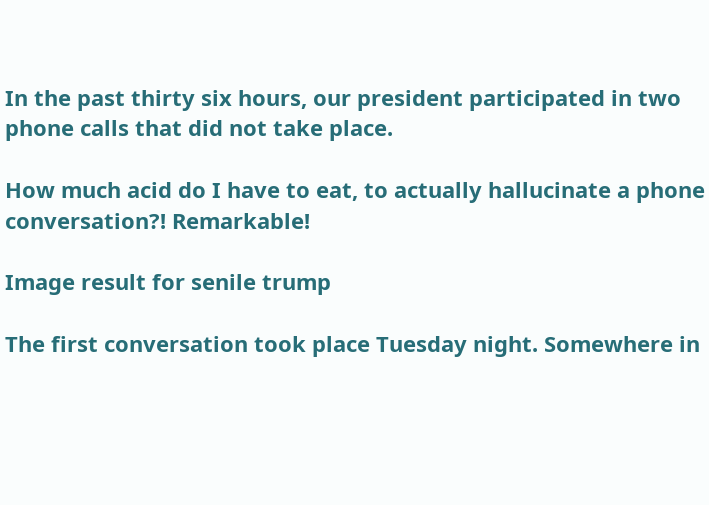In the past thirty six hours, our president participated in two phone calls that did not take place.

How much acid do I have to eat, to actually hallucinate a phone conversation?! Remarkable!

Image result for senile trump

The first conversation took place Tuesday night. Somewhere in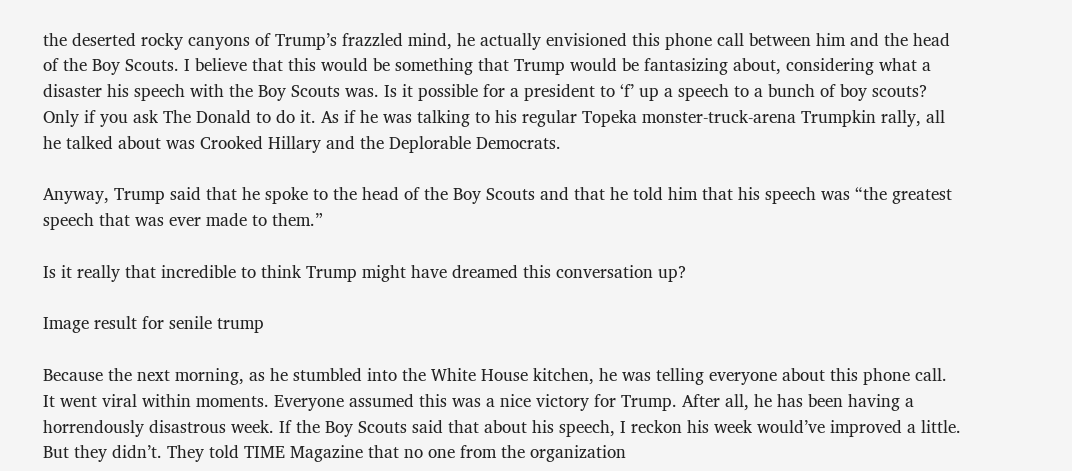the deserted rocky canyons of Trump’s frazzled mind, he actually envisioned this phone call between him and the head of the Boy Scouts. I believe that this would be something that Trump would be fantasizing about, considering what a disaster his speech with the Boy Scouts was. Is it possible for a president to ‘f’ up a speech to a bunch of boy scouts? Only if you ask The Donald to do it. As if he was talking to his regular Topeka monster-truck-arena Trumpkin rally, all he talked about was Crooked Hillary and the Deplorable Democrats.

Anyway, Trump said that he spoke to the head of the Boy Scouts and that he told him that his speech was “the greatest speech that was ever made to them.”

Is it really that incredible to think Trump might have dreamed this conversation up?

Image result for senile trump

Because the next morning, as he stumbled into the White House kitchen, he was telling everyone about this phone call. It went viral within moments. Everyone assumed this was a nice victory for Trump. After all, he has been having a horrendously disastrous week. If the Boy Scouts said that about his speech, I reckon his week would’ve improved a little. But they didn’t. They told TIME Magazine that no one from the organization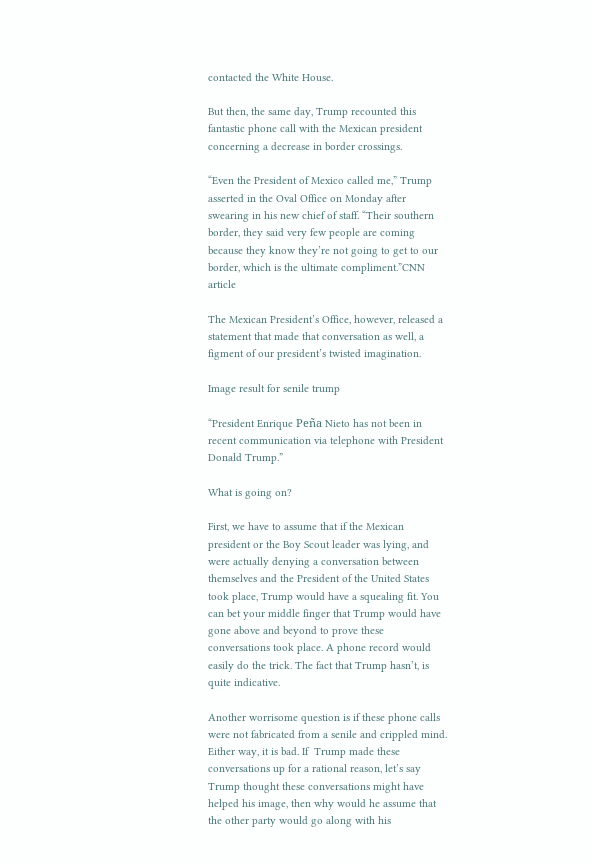contacted the White House.

But then, the same day, Trump recounted this fantastic phone call with the Mexican president concerning a decrease in border crossings.

“Even the President of Mexico called me,” Trump asserted in the Oval Office on Monday after swearing in his new chief of staff. “Their southern border, they said very few people are coming because they know they’re not going to get to our border, which is the ultimate compliment.”CNN article

The Mexican President’s Office, however, released a statement that made that conversation as well, a figment of our president’s twisted imagination.

Image result for senile trump

“President Enrique Peña Nieto has not been in recent communication via telephone with President Donald Trump.”

What is going on?

First, we have to assume that if the Mexican president or the Boy Scout leader was lying, and were actually denying a conversation between themselves and the President of the United States took place, Trump would have a squealing fit. You can bet your middle finger that Trump would have gone above and beyond to prove these conversations took place. A phone record would easily do the trick. The fact that Trump hasn’t, is quite indicative.

Another worrisome question is if these phone calls were not fabricated from a senile and crippled mind. Either way, it is bad. If  Trump made these conversations up for a rational reason, let’s say Trump thought these conversations might have helped his image, then why would he assume that the other party would go along with his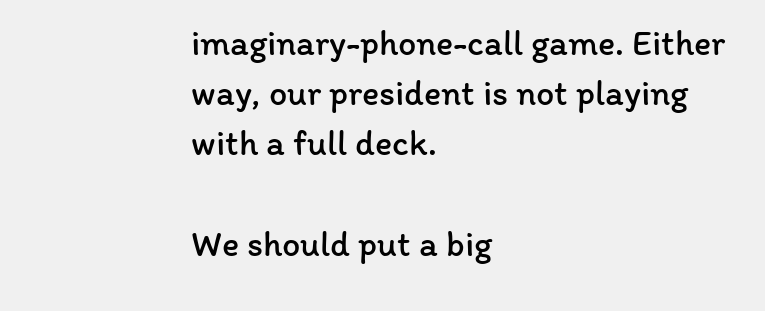imaginary-phone-call game. Either way, our president is not playing with a full deck.

We should put a big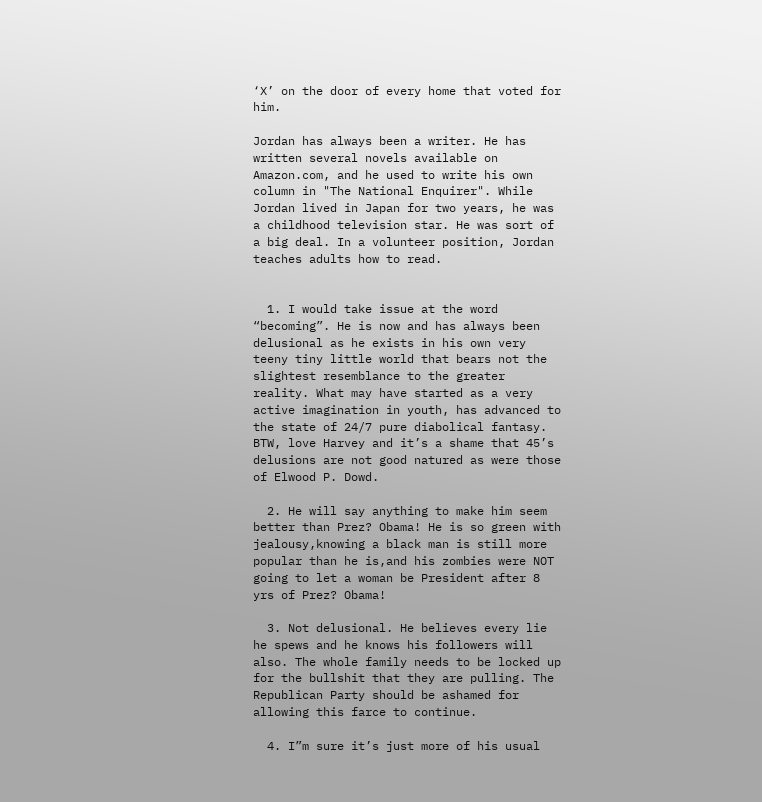‘X’ on the door of every home that voted for him.

Jordan has always been a writer. He has written several novels available on Amazon.com, and he used to write his own column in "The National Enquirer". While Jordan lived in Japan for two years, he was a childhood television star. He was sort of a big deal. In a volunteer position, Jordan teaches adults how to read.


  1. I would take issue at the word “becoming”. He is now and has always been delusional as he exists in his own very teeny tiny little world that bears not the slightest resemblance to the greater reality. What may have started as a very active imagination in youth, has advanced to the state of 24/7 pure diabolical fantasy. BTW, love Harvey and it’s a shame that 45’s delusions are not good natured as were those of Elwood P. Dowd.

  2. He will say anything to make him seem better than Prez? Obama! He is so green with jealousy,knowing a black man is still more popular than he is,and his zombies were NOT going to let a woman be President after 8 yrs of Prez? Obama!

  3. Not delusional. He believes every lie he spews and he knows his followers will also. The whole family needs to be locked up for the bullshit that they are pulling. The Republican Party should be ashamed for allowing this farce to continue.

  4. I”m sure it’s just more of his usual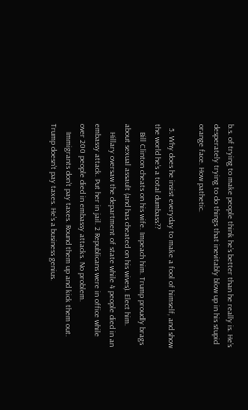b.s. of trying to make people think he’s better than he really is. He’s desperately trying to do things that inevitably blow up in his stupid orange face. How pathetic.

  5. Why does he insist everyday to make a fool of himself, and show the world he’s a total dumbass??
    Bill Clinton cheats on his wife. Impeach him. Trump proudly brags about sexual assault (and has cheated on his wives). Elect him.
    Hillary oversaw the department of state while 4 people died in an embassy attack. Put her in jail. 2 Republicans were in office while over 200 people died in embassy attacks. No problem.
    Immigrants don’t pay taxes. Round them up and kick them out. Trump doesn’t pay taxes. He’s a business genius.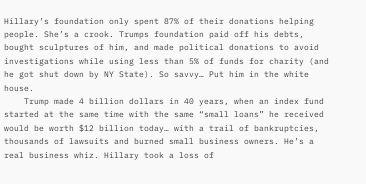Hillary’s foundation only spent 87% of their donations helping people. She’s a crook. Trumps foundation paid off his debts, bought sculptures of him, and made political donations to avoid investigations while using less than 5% of funds for charity (and he got shut down by NY State). So savvy… Put him in the white house.
    Trump made 4 billion dollars in 40 years, when an index fund started at the same time with the same “small loans” he received would be worth $12 billion today… with a trail of bankruptcies, thousands of lawsuits and burned small business owners. He’s a real business whiz. Hillary took a loss of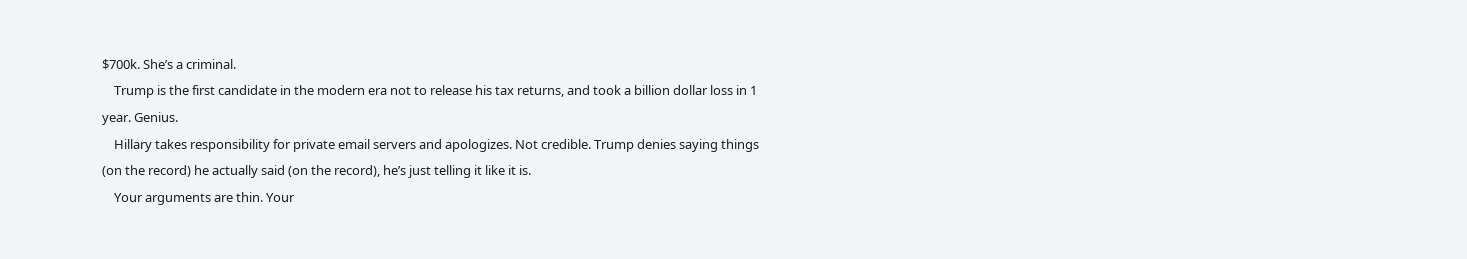$700k. She’s a criminal.
    Trump is the first candidate in the modern era not to release his tax returns, and took a billion dollar loss in 1 year. Genius.
    Hillary takes responsibility for private email servers and apologizes. Not credible. Trump denies saying things (on the record) he actually said (on the record), he’s just telling it like it is.
    Your arguments are thin. Your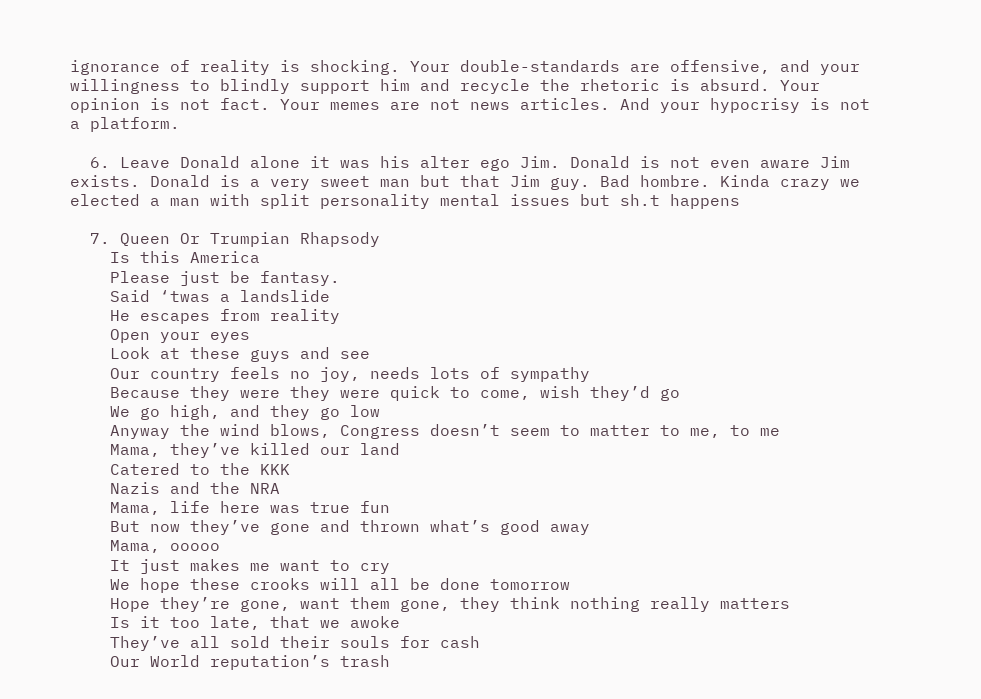ignorance of reality is shocking. Your double-standards are offensive, and your willingness to blindly support him and recycle the rhetoric is absurd. Your opinion is not fact. Your memes are not news articles. And your hypocrisy is not a platform.

  6. Leave Donald alone it was his alter ego Jim. Donald is not even aware Jim exists. Donald is a very sweet man but that Jim guy. Bad hombre. Kinda crazy we elected a man with split personality mental issues but sh.t happens

  7. Queen Or Trumpian Rhapsody
    Is this America
    Please just be fantasy.
    Said ‘twas a landslide
    He escapes from reality
    Open your eyes
    Look at these guys and see
    Our country feels no joy, needs lots of sympathy
    Because they were they were quick to come, wish they’d go
    We go high, and they go low
    Anyway the wind blows, Congress doesn’t seem to matter to me, to me
    Mama, they’ve killed our land
    Catered to the KKK
    Nazis and the NRA
    Mama, life here was true fun
    But now they’ve gone and thrown what’s good away
    Mama, ooooo
    It just makes me want to cry
    We hope these crooks will all be done tomorrow
    Hope they’re gone, want them gone, they think nothing really matters
    Is it too late, that we awoke
    They’ve all sold their souls for cash
    Our World reputation’s trash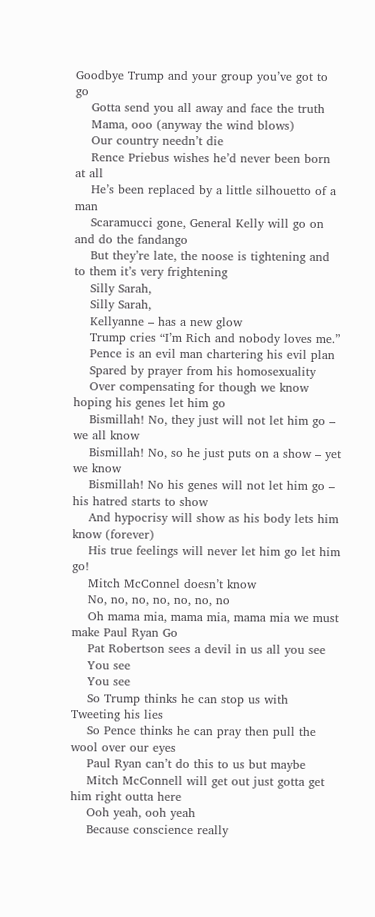Goodbye Trump and your group you’ve got to go
    Gotta send you all away and face the truth
    Mama, ooo (anyway the wind blows)
    Our country needn’t die
    Rence Priebus wishes he’d never been born at all
    He’s been replaced by a little silhouetto of a man
    Scaramucci gone, General Kelly will go on and do the fandango
    But they’re late, the noose is tightening and to them it’s very frightening
    Silly Sarah,
    Silly Sarah,
    Kellyanne – has a new glow
    Trump cries “I’m Rich and nobody loves me.”
    Pence is an evil man chartering his evil plan
    Spared by prayer from his homosexuality
    Over compensating for though we know hoping his genes let him go
    Bismillah! No, they just will not let him go – we all know
    Bismillah! No, so he just puts on a show – yet we know
    Bismillah! No his genes will not let him go – his hatred starts to show
    And hypocrisy will show as his body lets him know (forever)
    His true feelings will never let him go let him go!
    Mitch McConnel doesn’t know
    No, no, no, no, no, no, no
    Oh mama mia, mama mia, mama mia we must make Paul Ryan Go
    Pat Robertson sees a devil in us all you see
    You see
    You see
    So Trump thinks he can stop us with Tweeting his lies
    So Pence thinks he can pray then pull the wool over our eyes
    Paul Ryan can’t do this to us but maybe
    Mitch McConnell will get out just gotta get him right outta here
    Ooh yeah, ooh yeah
    Because conscience really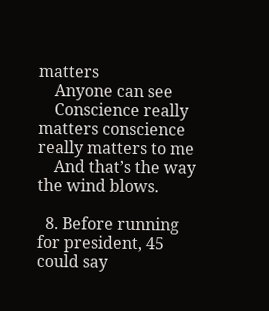matters
    Anyone can see
    Conscience really matters conscience really matters to me
    And that’s the way the wind blows.

  8. Before running for president, 45 could say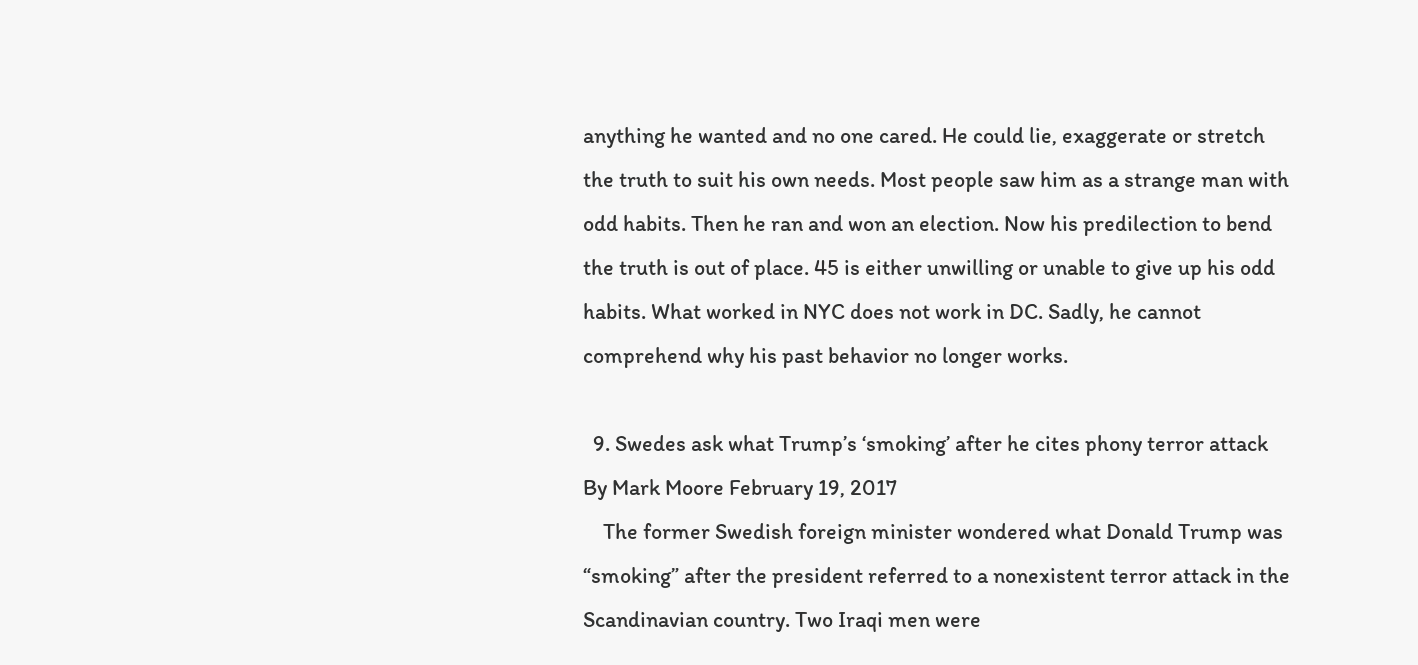anything he wanted and no one cared. He could lie, exaggerate or stretch the truth to suit his own needs. Most people saw him as a strange man with odd habits. Then he ran and won an election. Now his predilection to bend the truth is out of place. 45 is either unwilling or unable to give up his odd habits. What worked in NYC does not work in DC. Sadly, he cannot comprehend why his past behavior no longer works.

  9. Swedes ask what Trump’s ‘smoking’ after he cites phony terror attack By Mark Moore February 19, 2017
    The former Swedish foreign minister wondered what Donald Trump was “smoking” after the president referred to a nonexistent terror attack in the Scandinavian country. Two Iraqi men were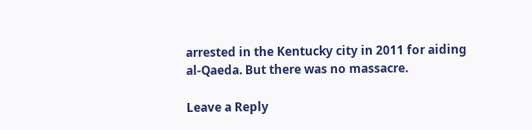arrested in the Kentucky city in 2011 for aiding al-Qaeda. But there was no massacre.

Leave a Reply